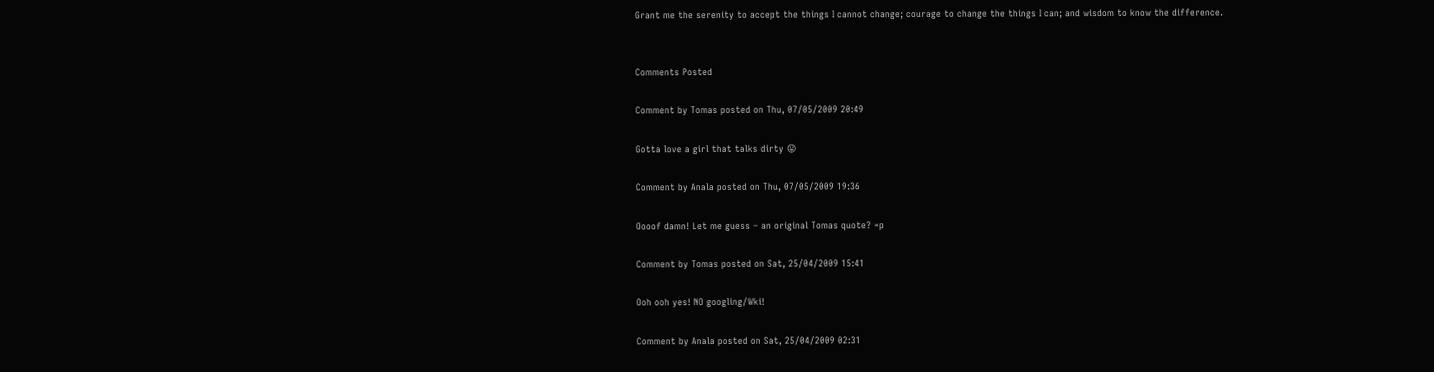Grant me the serenity to accept the things I cannot change; courage to change the things I can; and wisdom to know the difference.


Comments Posted

Comment by Tomas posted on Thu, 07/05/2009 20:49

Gotta love a girl that talks dirty 😛

Comment by Anala posted on Thu, 07/05/2009 19:36

Oooof damn! Let me guess – an original Tomas quote? =p

Comment by Tomas posted on Sat, 25/04/2009 15:41

Ooh ooh yes! NO googling/Wki!

Comment by Anala posted on Sat, 25/04/2009 02:31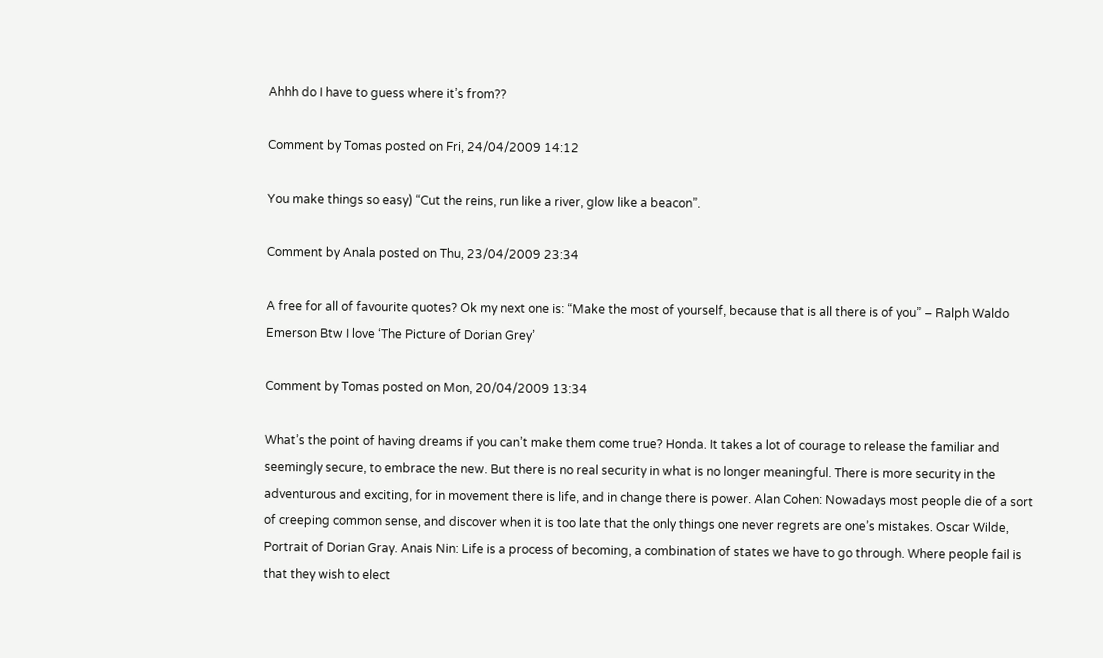Ahhh do I have to guess where it’s from??

Comment by Tomas posted on Fri, 24/04/2009 14:12

You make things so easy) “Cut the reins, run like a river, glow like a beacon”.

Comment by Anala posted on Thu, 23/04/2009 23:34

A free for all of favourite quotes? Ok my next one is: “Make the most of yourself, because that is all there is of you” – Ralph Waldo Emerson Btw I love ‘The Picture of Dorian Grey’

Comment by Tomas posted on Mon, 20/04/2009 13:34

What’s the point of having dreams if you can’t make them come true? Honda. It takes a lot of courage to release the familiar and seemingly secure, to embrace the new. But there is no real security in what is no longer meaningful. There is more security in the adventurous and exciting, for in movement there is life, and in change there is power. Alan Cohen: Nowadays most people die of a sort of creeping common sense, and discover when it is too late that the only things one never regrets are one’s mistakes. Oscar Wilde, Portrait of Dorian Gray. Anais Nin: Life is a process of becoming, a combination of states we have to go through. Where people fail is that they wish to elect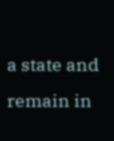a state and remain in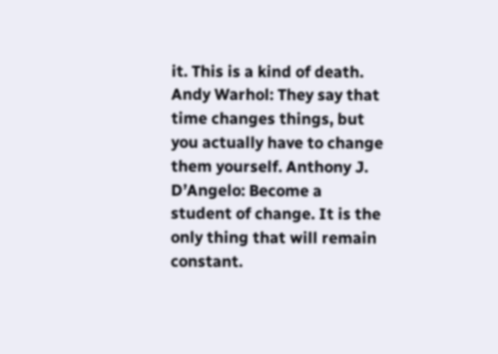it. This is a kind of death. Andy Warhol: They say that time changes things, but you actually have to change them yourself. Anthony J. D’Angelo: Become a student of change. It is the only thing that will remain constant.